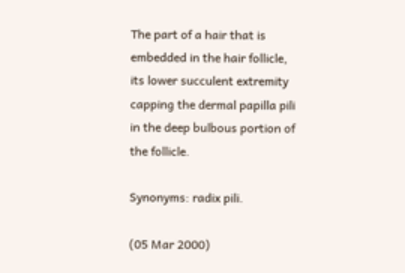The part of a hair that is embedded in the hair follicle, its lower succulent extremity capping the dermal papilla pili in the deep bulbous portion of the follicle.

Synonyms: radix pili.

(05 Mar 2000)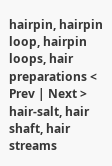hairpin, hairpin loop, hairpin loops, hair preparations < Prev | Next > hair-salt, hair shaft, hair streams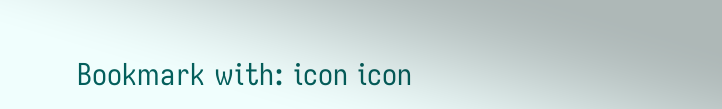Bookmark with: icon icon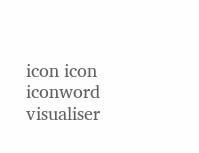icon icon iconword visualiser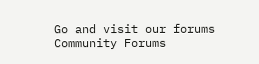Go and visit our forums Community Forums